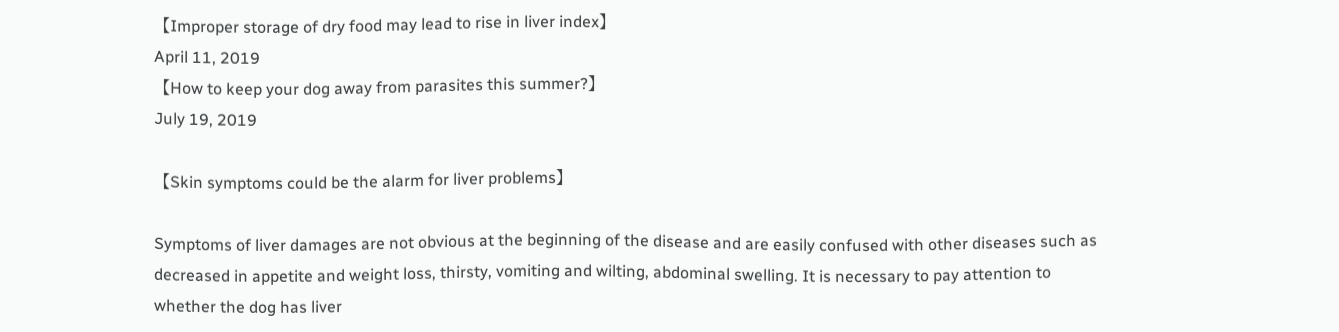【Improper storage of dry food may lead to rise in liver index】
April 11, 2019
【How to keep your dog away from parasites this summer?】
July 19, 2019

【Skin symptoms could be the alarm for liver problems】

Symptoms of liver damages are not obvious at the beginning of the disease and are easily confused with other diseases such as decreased in appetite and weight loss, thirsty, vomiting and wilting, abdominal swelling. It is necessary to pay attention to whether the dog has liver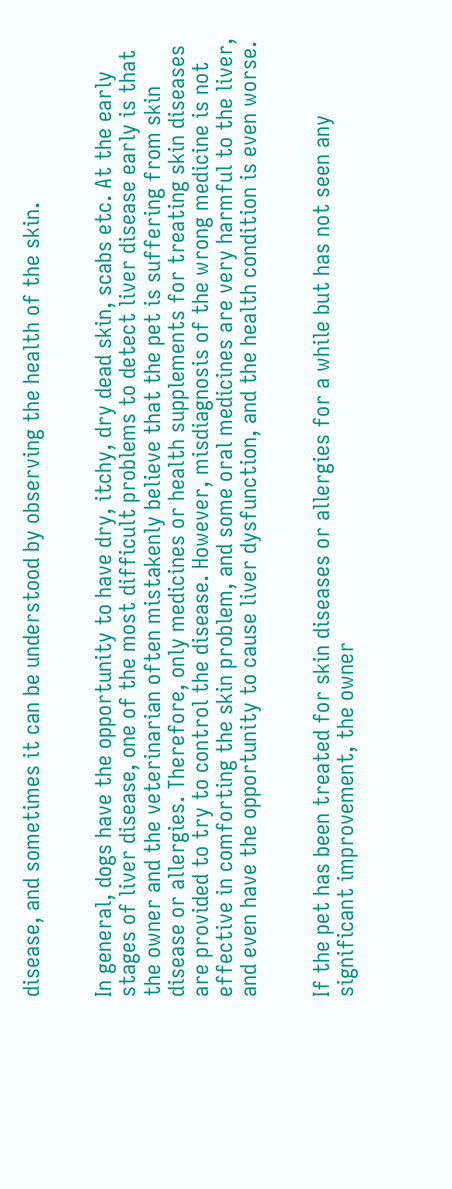disease, and sometimes it can be understood by observing the health of the skin.


In general, dogs have the opportunity to have dry, itchy, dry dead skin, scabs etc. At the early stages of liver disease, one of the most difficult problems to detect liver disease early is that the owner and the veterinarian often mistakenly believe that the pet is suffering from skin disease or allergies. Therefore, only medicines or health supplements for treating skin diseases are provided to try to control the disease. However, misdiagnosis of the wrong medicine is not effective in comforting the skin problem, and some oral medicines are very harmful to the liver, and even have the opportunity to cause liver dysfunction, and the health condition is even worse.


If the pet has been treated for skin diseases or allergies for a while but has not seen any significant improvement, the owner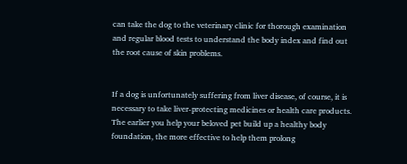can take the dog to the veterinary clinic for thorough examination and regular blood tests to understand the body index and find out the root cause of skin problems.


If a dog is unfortunately suffering from liver disease, of course, it is necessary to take liver-protecting medicines or health care products. The earlier you help your beloved pet build up a healthy body foundation, the more effective to help them prolong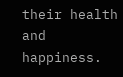their health and happiness.